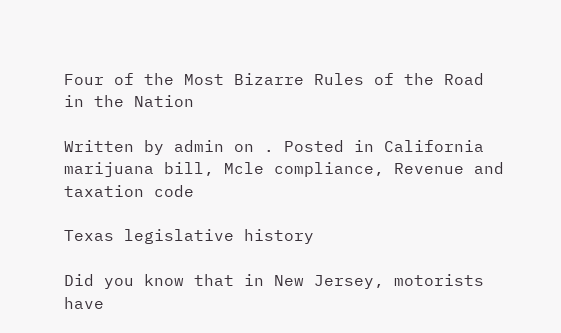Four of the Most Bizarre Rules of the Road in the Nation

Written by admin on . Posted in California marijuana bill, Mcle compliance, Revenue and taxation code

Texas legislative history

Did you know that in New Jersey, motorists have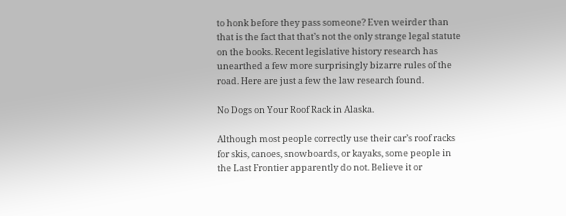to honk before they pass someone? Even weirder than that is the fact that that’s not the only strange legal statute on the books. Recent legislative history research has unearthed a few more surprisingly bizarre rules of the road. Here are just a few the law research found.

No Dogs on Your Roof Rack in Alaska.

Although most people correctly use their car’s roof racks for skis, canoes, snowboards, or kayaks, some people in the Last Frontier apparently do not. Believe it or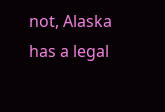not, Alaska has a legal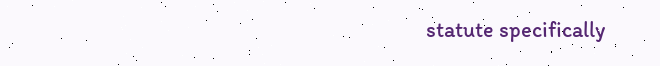statute specifically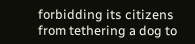forbidding its citizens from tethering a dog to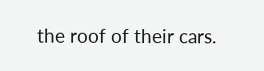the roof of their cars.